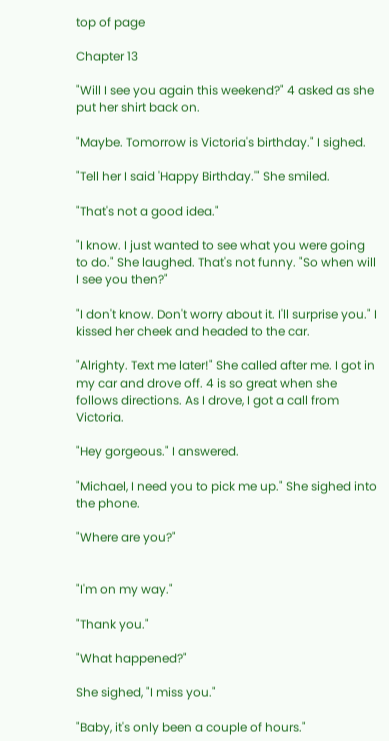top of page

Chapter 13

"Will I see you again this weekend?" 4 asked as she put her shirt back on.

"Maybe. Tomorrow is Victoria's birthday." I sighed.

"Tell her I said 'Happy Birthday.'" She smiled.

"That's not a good idea."

"I know. I just wanted to see what you were going to do." She laughed. That's not funny. "So when will I see you then?"

"I don't know. Don't worry about it. I'll surprise you." I kissed her cheek and headed to the car.

"Alrighty. Text me later!" She called after me. I got in my car and drove off. 4 is so great when she follows directions. As I drove, I got a call from Victoria.

"Hey gorgeous." I answered.

"Michael, I need you to pick me up." She sighed into the phone.

"Where are you?"


"I'm on my way."

"Thank you."

"What happened?"

She sighed, "I miss you."

"Baby, it's only been a couple of hours."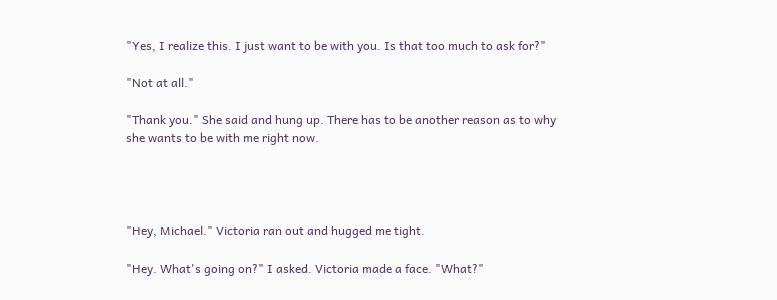"Yes, I realize this. I just want to be with you. Is that too much to ask for?"

"Not at all."

"Thank you." She said and hung up. There has to be another reason as to why she wants to be with me right now.




"Hey, Michael." Victoria ran out and hugged me tight.

"Hey. What's going on?" I asked. Victoria made a face. "What?"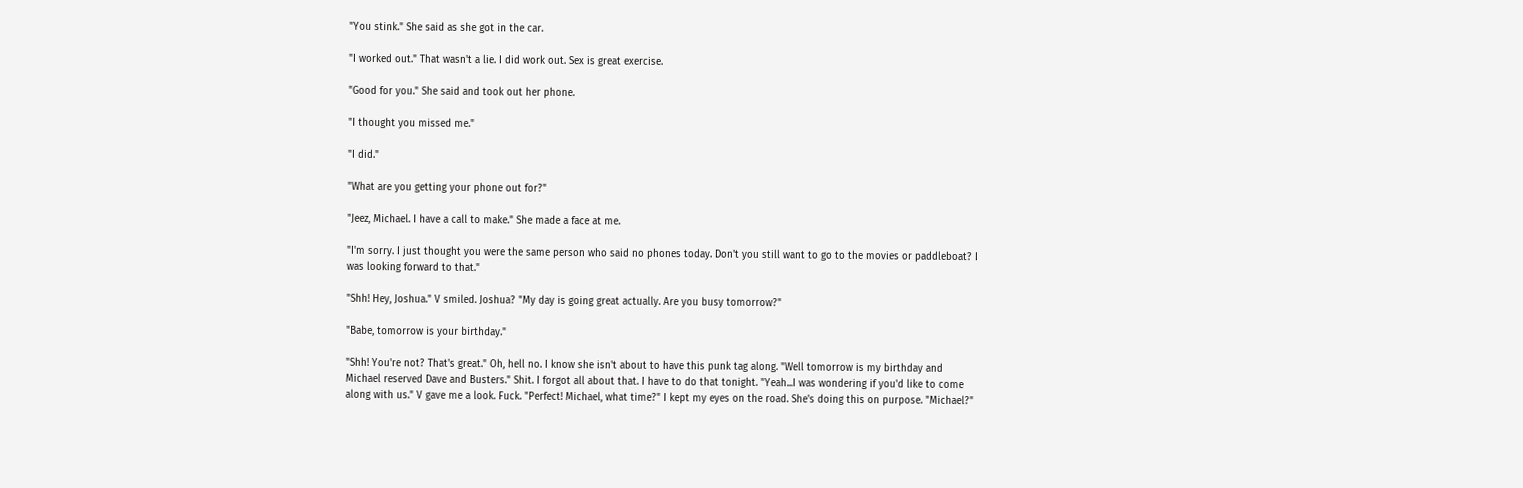"You stink." She said as she got in the car.

"I worked out." That wasn't a lie. I did work out. Sex is great exercise.

"Good for you." She said and took out her phone.

"I thought you missed me."

"I did."

"What are you getting your phone out for?"

"Jeez, Michael. I have a call to make." She made a face at me.

"I'm sorry. I just thought you were the same person who said no phones today. Don't you still want to go to the movies or paddleboat? I was looking forward to that."

"Shh! Hey, Joshua." V smiled. Joshua? "My day is going great actually. Are you busy tomorrow?"

"Babe, tomorrow is your birthday."

"Shh! You're not? That's great." Oh, hell no. I know she isn't about to have this punk tag along. "Well tomorrow is my birthday and Michael reserved Dave and Busters." Shit. I forgot all about that. I have to do that tonight. "Yeah...I was wondering if you'd like to come along with us." V gave me a look. Fuck. "Perfect! Michael, what time?" I kept my eyes on the road. She's doing this on purpose. "Michael?"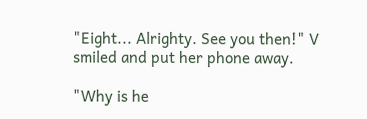"Eight... Alrighty. See you then!" V smiled and put her phone away.

"Why is he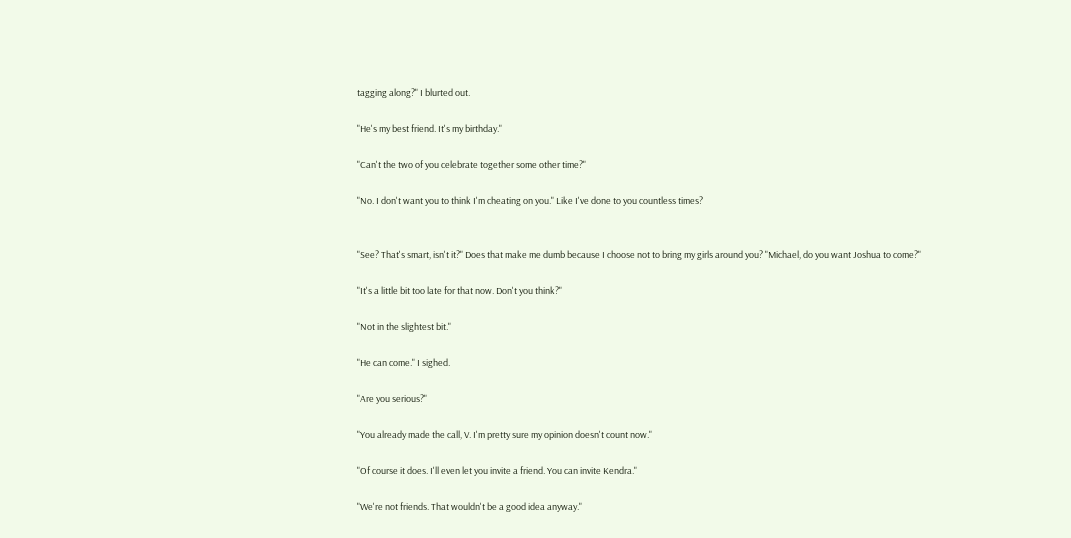tagging along?" I blurted out.

"He's my best friend. It's my birthday."

"Can't the two of you celebrate together some other time?"

"No. I don't want you to think I'm cheating on you." Like I've done to you countless times?


"See? That's smart, isn't it?" Does that make me dumb because I choose not to bring my girls around you? "Michael, do you want Joshua to come?"

"It's a little bit too late for that now. Don't you think?"

"Not in the slightest bit."

"He can come." I sighed.

"Are you serious?"

"You already made the call, V. I'm pretty sure my opinion doesn't count now."

"Of course it does. I'll even let you invite a friend. You can invite Kendra."

"We're not friends. That wouldn't be a good idea anyway."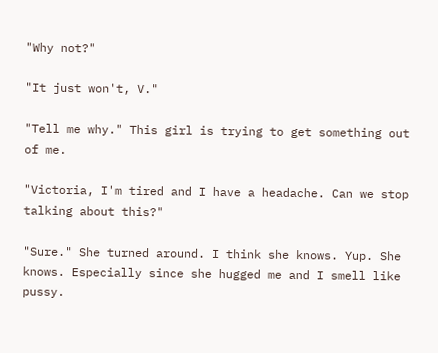"Why not?"

"It just won't, V."

"Tell me why." This girl is trying to get something out of me.

"Victoria, I'm tired and I have a headache. Can we stop talking about this?"

"Sure." She turned around. I think she knows. Yup. She knows. Especially since she hugged me and I smell like pussy.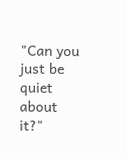"Can you just be quiet about it?"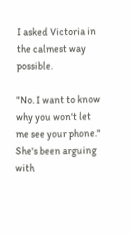I asked Victoria in the calmest way possible.

"No. I want to know why you won't let me see your phone." She's been arguing with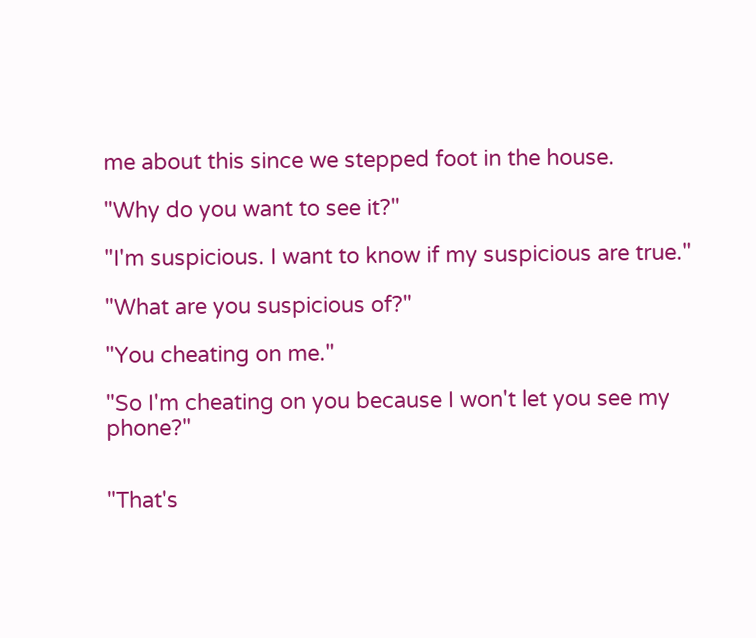me about this since we stepped foot in the house.

"Why do you want to see it?"

"I'm suspicious. I want to know if my suspicious are true."

"What are you suspicious of?"

"You cheating on me."

"So I'm cheating on you because I won't let you see my phone?"


"That's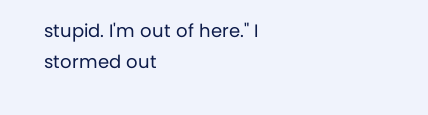stupid. I'm out of here." I stormed out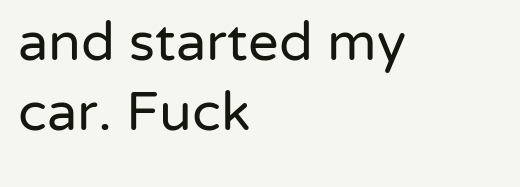and started my car. Fuck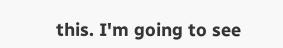this. I'm going to see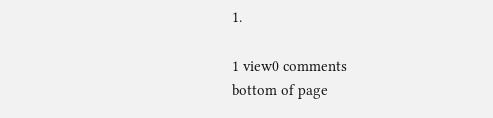1.

1 view0 comments
bottom of page